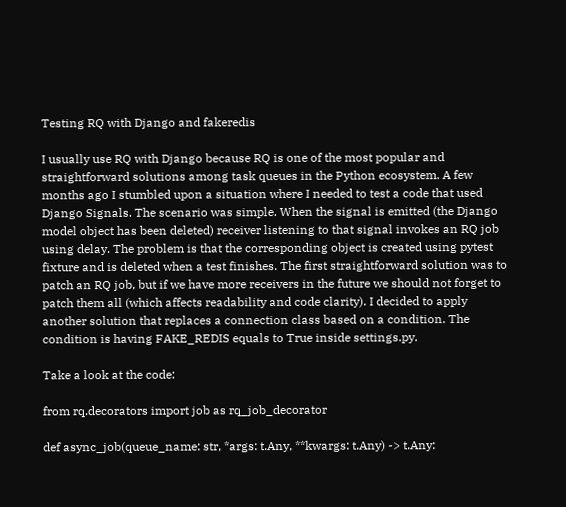Testing RQ with Django and fakeredis

I usually use RQ with Django because RQ is one of the most popular and straightforward solutions among task queues in the Python ecosystem. A few months ago I stumbled upon a situation where I needed to test a code that used Django Signals. The scenario was simple. When the signal is emitted (the Django model object has been deleted) receiver listening to that signal invokes an RQ job using delay. The problem is that the corresponding object is created using pytest fixture and is deleted when a test finishes. The first straightforward solution was to patch an RQ job, but if we have more receivers in the future we should not forget to patch them all (which affects readability and code clarity). I decided to apply another solution that replaces a connection class based on a condition. The condition is having FAKE_REDIS equals to True inside settings.py.

Take a look at the code:

from rq.decorators import job as rq_job_decorator

def async_job(queue_name: str, *args: t.Any, **kwargs: t.Any) -> t.Any: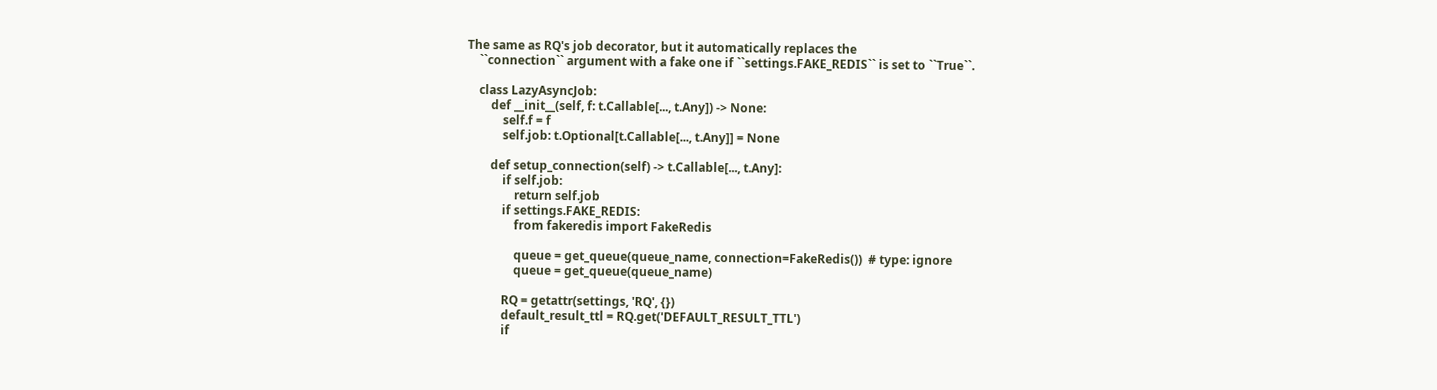The same as RQ's job decorator, but it automatically replaces the
    ``connection`` argument with a fake one if ``settings.FAKE_REDIS`` is set to ``True``.

    class LazyAsyncJob:
        def __init__(self, f: t.Callable[..., t.Any]) -> None:
            self.f = f
            self.job: t.Optional[t.Callable[..., t.Any]] = None

        def setup_connection(self) -> t.Callable[..., t.Any]:
            if self.job:
                return self.job
            if settings.FAKE_REDIS:
                from fakeredis import FakeRedis

                queue = get_queue(queue_name, connection=FakeRedis())  # type: ignore
                queue = get_queue(queue_name)

            RQ = getattr(settings, 'RQ', {})
            default_result_ttl = RQ.get('DEFAULT_RESULT_TTL')
            if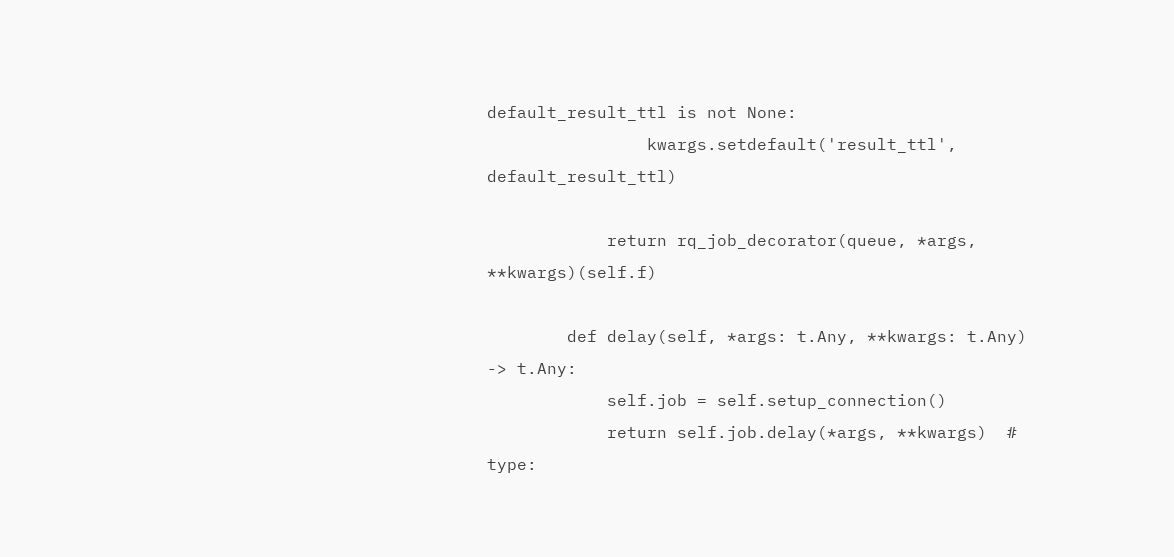default_result_ttl is not None:
                kwargs.setdefault('result_ttl', default_result_ttl)

            return rq_job_decorator(queue, *args, **kwargs)(self.f)

        def delay(self, *args: t.Any, **kwargs: t.Any) -> t.Any:
            self.job = self.setup_connection()
            return self.job.delay(*args, **kwargs)  # type: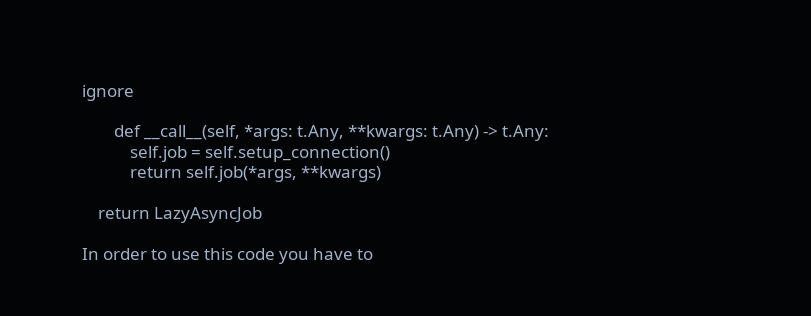ignore

        def __call__(self, *args: t.Any, **kwargs: t.Any) -> t.Any:
            self.job = self.setup_connection()
            return self.job(*args, **kwargs)

    return LazyAsyncJob

In order to use this code you have to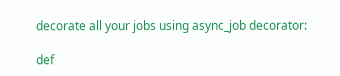decorate all your jobs using async_job decorator:

def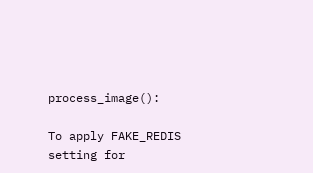process_image():

To apply FAKE_REDIS setting for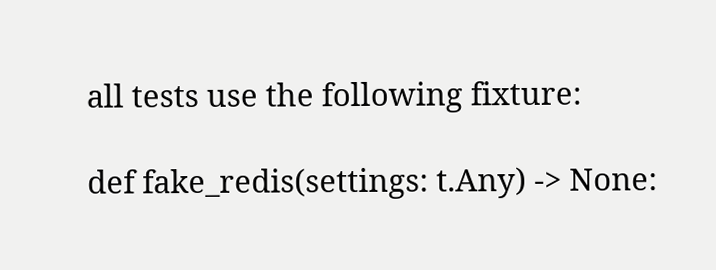all tests use the following fixture:

def fake_redis(settings: t.Any) -> None: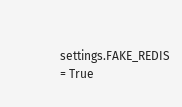settings.FAKE_REDIS = True